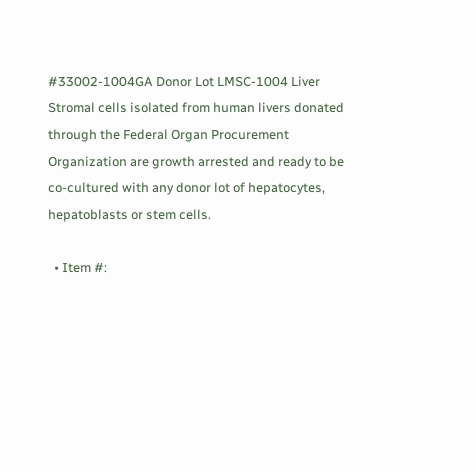#33002-1004GA Donor Lot LMSC-1004 Liver Stromal cells isolated from human livers donated through the Federal Organ Procurement Organization are growth arrested and ready to be co-cultured with any donor lot of hepatocytes, hepatoblasts or stem cells.

  • Item #: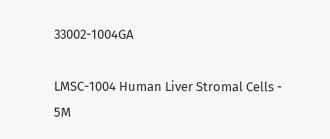33002-1004GA

LMSC-1004 Human Liver Stromal Cells - 5M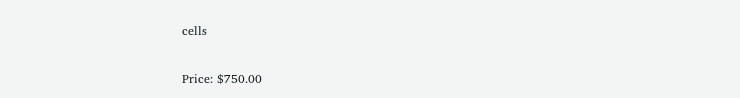cells

Price: $750.00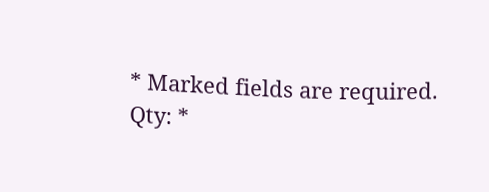* Marked fields are required.
Qty: *